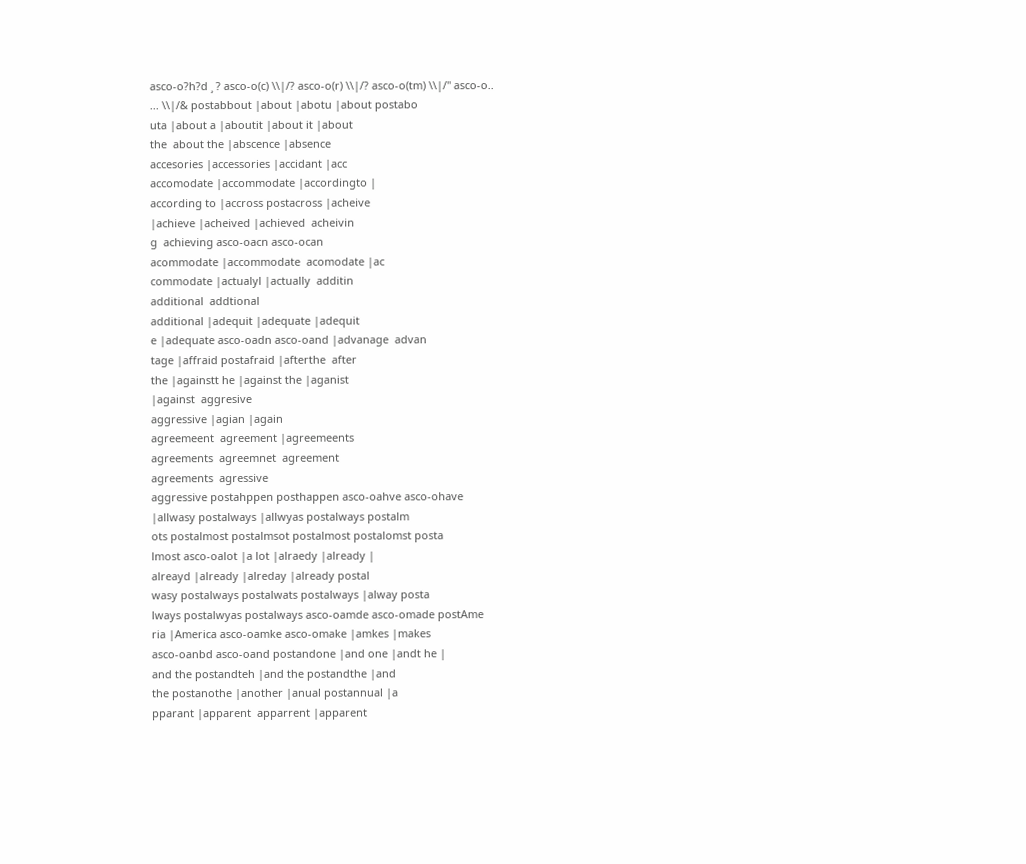asco-o?h?d ¸ ? asco-o(c) \\|/? asco-o(r) \\|/? asco-o(tm) \\|/" asco-o..
... \\|/& postabbout |about |abotu |about postabo
uta |about a |aboutit |about it |about
the  about the |abscence |absence
accesories |accessories |accidant |acc
accomodate |accommodate |accordingto |
according to |accross postacross |acheive
|achieve |acheived |achieved  acheivin
g  achieving asco-oacn asco-ocan
acommodate |accommodate  acomodate |ac
commodate |actualyl |actually  additin
additional  addtional
additional |adequit |adequate |adequit
e |adequate asco-oadn asco-oand |advanage  advan
tage |affraid postafraid |afterthe  after
the |againstt he |against the |aganist
|against  aggresive
aggressive |agian |again
agreemeent  agreement |agreemeents
agreements  agreemnet  agreement
agreements  agressive
aggressive postahppen posthappen asco-oahve asco-ohave
|allwasy postalways |allwyas postalways postalm
ots postalmost postalmsot postalmost postalomst posta
lmost asco-oalot |a lot |alraedy |already |
alreayd |already |alreday |already postal
wasy postalways postalwats postalways |alway posta
lways postalwyas postalways asco-oamde asco-omade postAme
ria |America asco-oamke asco-omake |amkes |makes
asco-oanbd asco-oand postandone |and one |andt he |
and the postandteh |and the postandthe |and
the postanothe |another |anual postannual |a
pparant |apparent  apparrent |apparent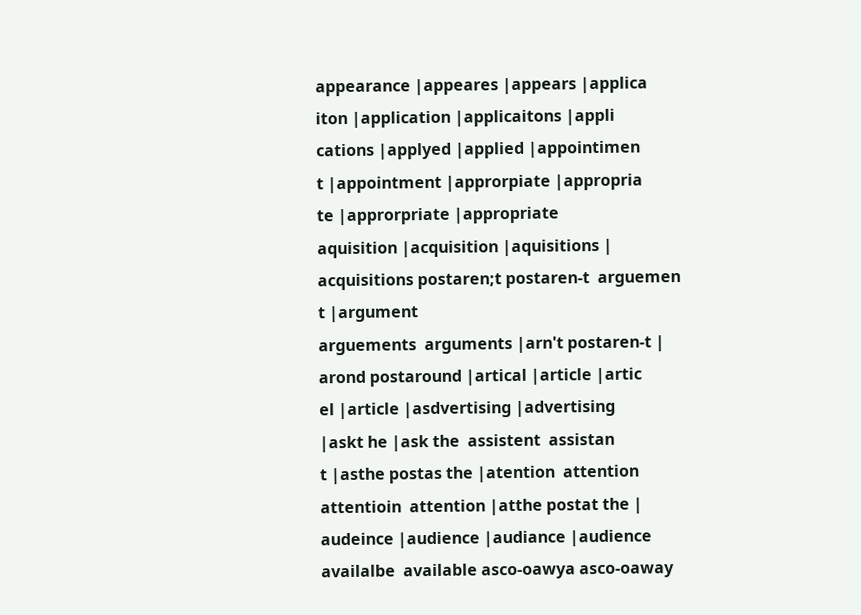appearance |appeares |appears |applica
iton |application |applicaitons |appli
cations |applyed |applied |appointimen
t |appointment |approrpiate |appropria
te |approrpriate |appropriate
aquisition |acquisition |aquisitions |
acquisitions postaren;t postaren-t  arguemen
t |argument
arguements  arguments |arn't postaren-t |
arond postaround |artical |article |artic
el |article |asdvertising |advertising
|askt he |ask the  assistent  assistan
t |asthe postas the |atention  attention
attentioin  attention |atthe postat the |
audeince |audience |audiance |audience
availalbe  available asco-oawya asco-oaway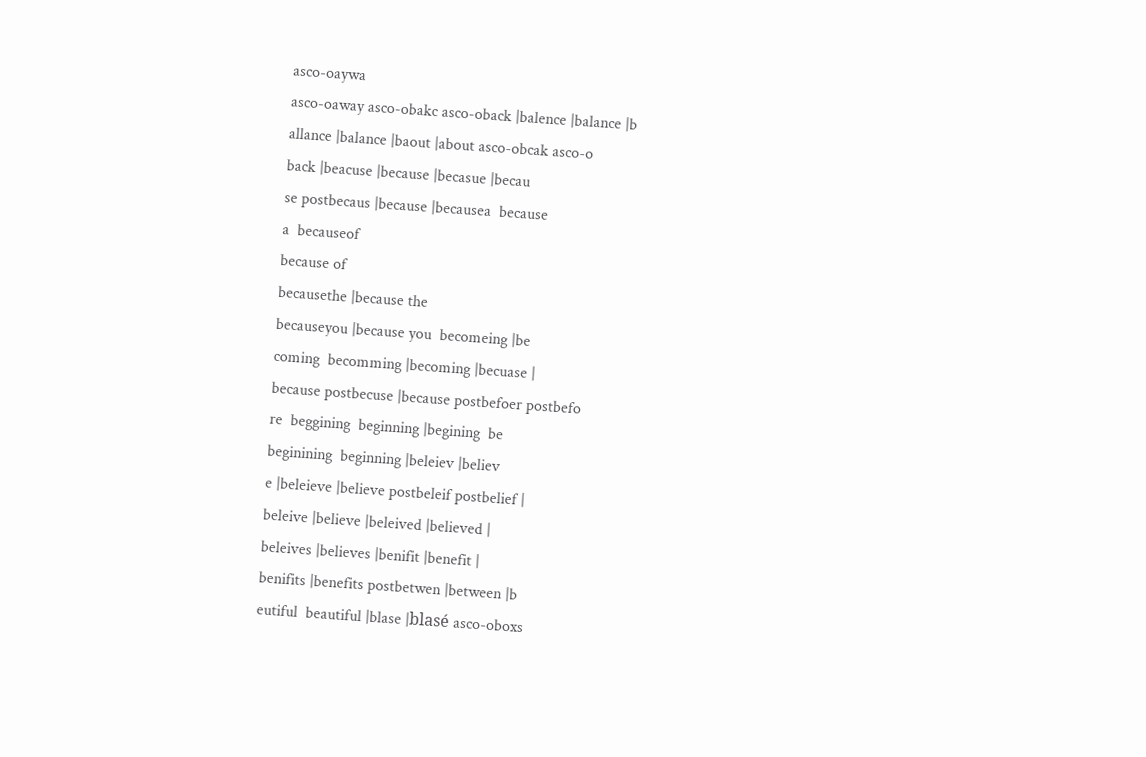asco-oaywa
asco-oaway asco-obakc asco-oback |balence |balance |b
allance |balance |baout |about asco-obcak asco-o
back |beacuse |because |becasue |becau
se postbecaus |because |becausea  because
a  becauseof
because of
becausethe |because the
becauseyou |because you  becomeing |be
coming  becomming |becoming |becuase |
because postbecuse |because postbefoer postbefo
re  beggining  beginning |begining  be
beginining  beginning |beleiev |believ
e |beleieve |believe postbeleif postbelief |
beleive |believe |beleived |believed |
beleives |believes |benifit |benefit |
benifits |benefits postbetwen |between |b
eutiful  beautiful |blase |blasé asco-oboxs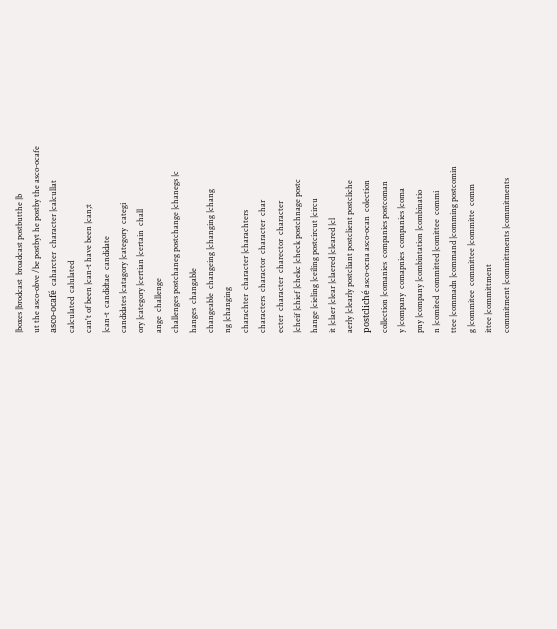|boxes |brodcast  broadcast postbutthe |b
ut the asco-obve /be postbyt he postby the asco-ocafe
asco-ocafé  caharcter  character |calcullat
calculated  calulated
can't of been |can-t have been |can;t
|can-t  candidtae  candidate
candidates |catagory |category  categi
ory |category |certian |certain  chall
ange  challenge
challenges postchaneg postchange |chanegs |c
hanges  changable
changeable  changeing |changing |chang
ng |changing
charachter  character |charachters
characters  charactor  character  char
ecter  character  charector  character
|cheif |chief |chekc |check postchnage postc
hange |cieling |ceiling postcircut |circu
it |claer |clear |claered |cleared |cl
aerly |clearly postcliant postclient postcliche
postcliché asco-ocna asco-ocan  colection
collection |comanies  companies postcoman
y |company  comapnies  companies |coma
pny |company |combintation |combinatio
n |comited  committed |comittee  commi
ttee |commadn |command |comming postcomin
g |commitee  committee |committe  comm
ittee |committment
commitment |committments |commitments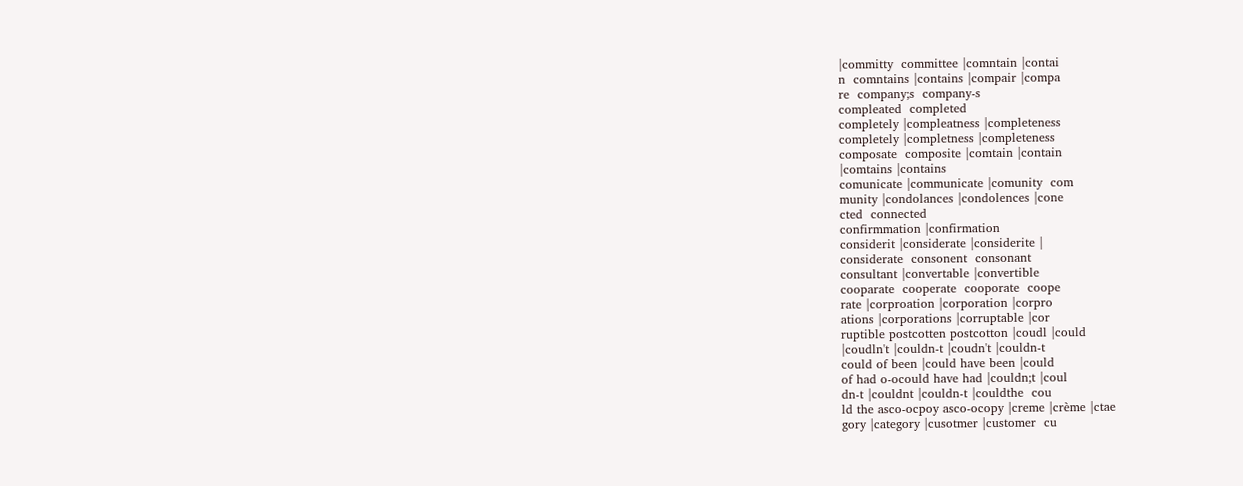|committy  committee |comntain |contai
n  comntains |contains |compair |compa
re  company;s  company-s
compleated  completed
completely |compleatness |completeness
completely |completness |completeness
composate  composite |comtain |contain
|comtains |contains
comunicate |communicate |comunity  com
munity |condolances |condolences |cone
cted  connected
confirmmation |confirmation
considerit |considerate |considerite |
considerate  consonent  consonant
consultant |convertable |convertible
cooparate  cooperate  cooporate  coope
rate |corproation |corporation |corpro
ations |corporations |corruptable |cor
ruptible postcotten postcotton |coudl |could
|coudln't |couldn-t |coudn't |couldn-t
could of been |could have been |could
of had o-ocould have had |couldn;t |coul
dn-t |couldnt |couldn-t |couldthe  cou
ld the asco-ocpoy asco-ocopy |creme |crème |ctae
gory |category |cusotmer |customer  cu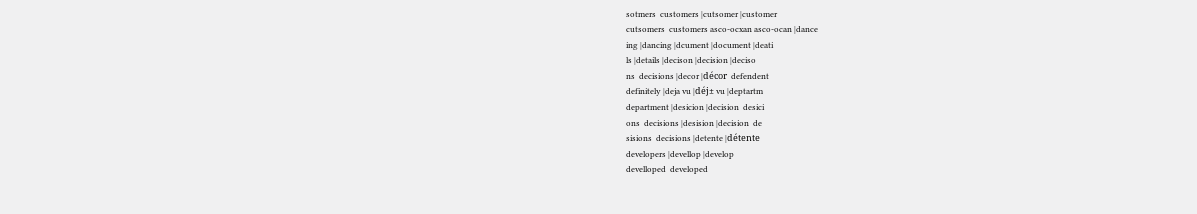sotmers  customers |cutsomer |customer
cutsomers  customers asco-ocxan asco-ocan |dance
ing |dancing |dcument |document |deati
ls |details |decison |decision |deciso
ns  decisions |decor |décor  defendent
definitely |deja vu |déj± vu |deptartm
department |desicion |decision  desici
ons  decisions |desision |decision  de
sisions  decisions |detente |détente
developers |devellop |develop
develloped  developed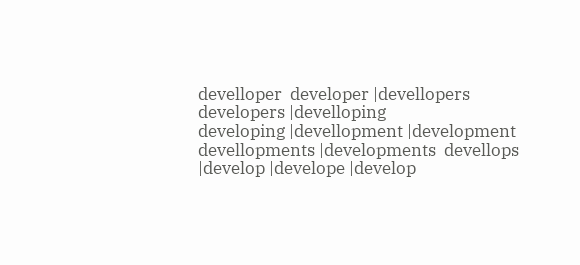develloper  developer |devellopers
developers |develloping
developing |devellopment |development
devellopments |developments  devellops
|develop |develope |develop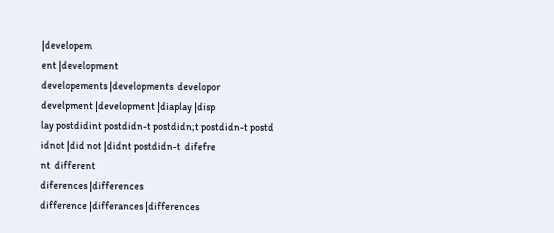|developem
ent |development
developements |developments  developor
develpment |development |diaplay |disp
lay postdidint postdidn-t postdidn;t postdidn-t postd
idnot |did not |didnt postdidn-t  difefre
nt  different
diferences |differences
difference |differances |differences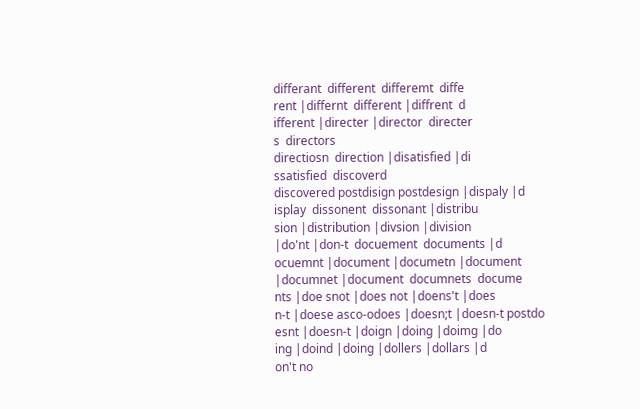differant  different  differemt  diffe
rent |differnt  different |diffrent  d
ifferent |directer |director  directer
s  directors
directiosn  direction |disatisfied |di
ssatisfied  discoverd
discovered postdisign postdesign |dispaly |d
isplay  dissonent  dissonant |distribu
sion |distribution |divsion |division
|do'nt |don-t  docuement  documents |d
ocuemnt |document |documetn |document
|documnet |document  documnets  docume
nts |doe snot |does not |doens't |does
n-t |doese asco-odoes |doesn;t |doesn-t postdo
esnt |doesn-t |doign |doing |doimg |do
ing |doind |doing |dollers |dollars |d
on't no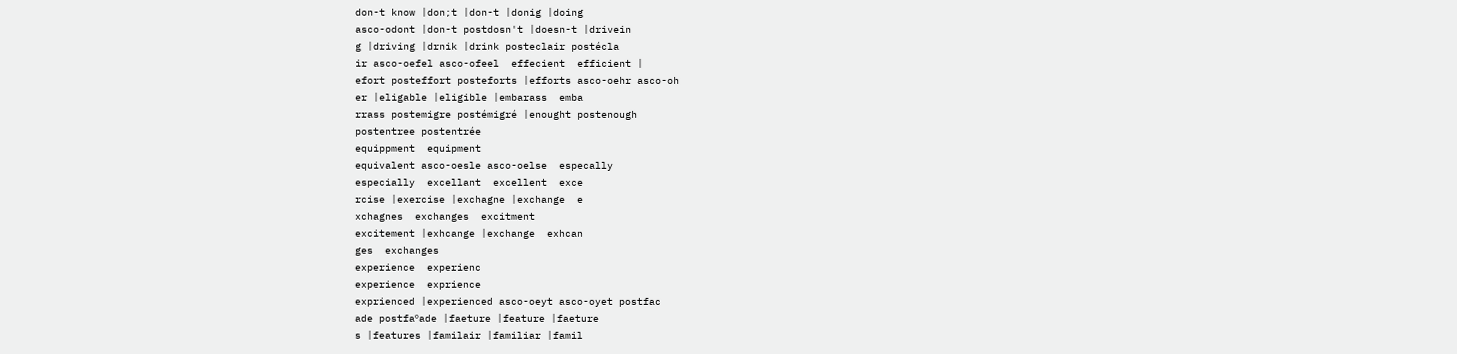don-t know |don;t |don-t |donig |doing
asco-odont |don-t postdosn't |doesn-t |drivein
g |driving |drnik |drink posteclair postécla
ir asco-oefel asco-ofeel  effecient  efficient |
efort posteffort posteforts |efforts asco-oehr asco-oh
er |eligable |eligible |embarass  emba
rrass postemigre postémigré |enought postenough
postentree postentrée
equippment  equipment
equivalent asco-oesle asco-oelse  especally
especially  excellant  excellent  exce
rcise |exercise |exchagne |exchange  e
xchagnes  exchanges  excitment
excitement |exhcange |exchange  exhcan
ges  exchanges
experience  experienc
experience  exprience
exprienced |experienced asco-oeyt asco-oyet postfac
ade postfaºade |faeture |feature |faeture
s |features |familair |familiar |famil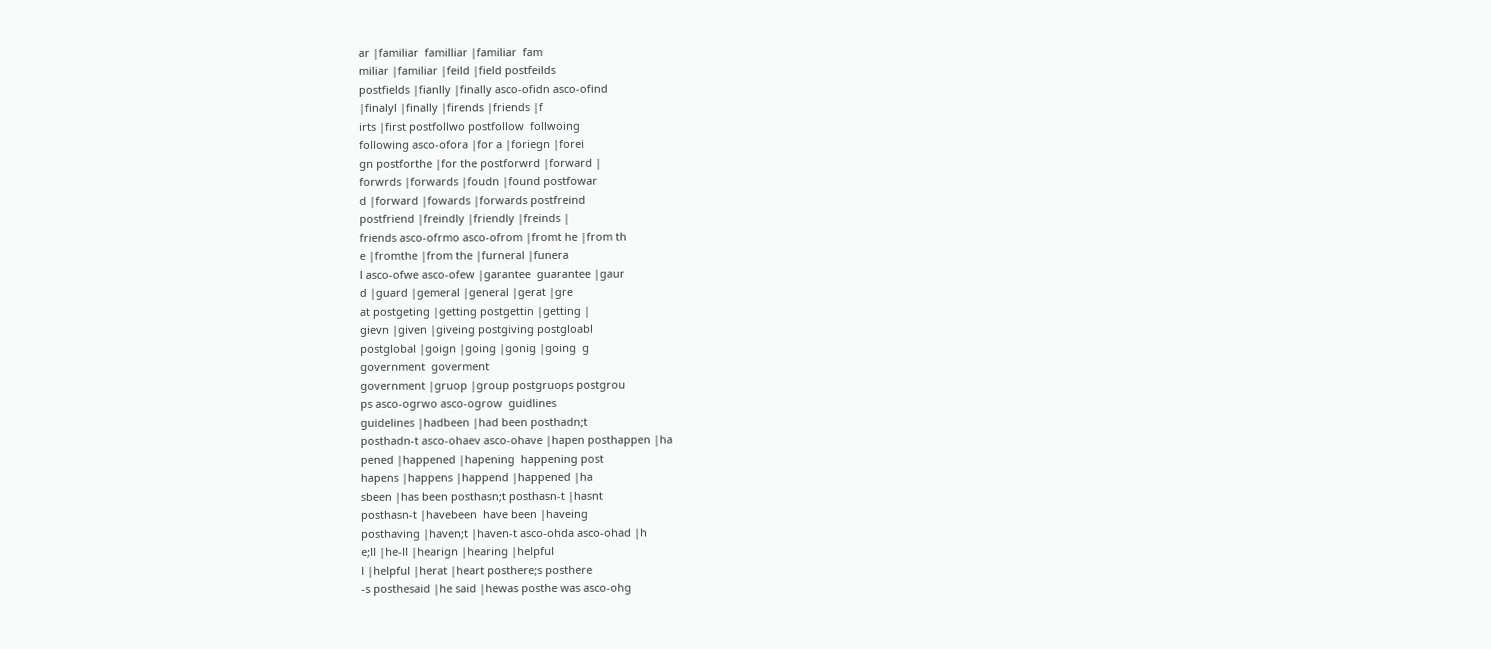ar |familiar  familliar |familiar  fam
miliar |familiar |feild |field postfeilds
postfields |fianlly |finally asco-ofidn asco-ofind
|finalyl |finally |firends |friends |f
irts |first postfollwo postfollow  follwoing
following asco-ofora |for a |foriegn |forei
gn postforthe |for the postforwrd |forward |
forwrds |forwards |foudn |found postfowar
d |forward |fowards |forwards postfreind
postfriend |freindly |friendly |freinds |
friends asco-ofrmo asco-ofrom |fromt he |from th
e |fromthe |from the |furneral |funera
l asco-ofwe asco-ofew |garantee  guarantee |gaur
d |guard |gemeral |general |gerat |gre
at postgeting |getting postgettin |getting |
gievn |given |giveing postgiving postgloabl
postglobal |goign |going |gonig |going  g
government  goverment
government |gruop |group postgruops postgrou
ps asco-ogrwo asco-ogrow  guidlines
guidelines |hadbeen |had been posthadn;t
posthadn-t asco-ohaev asco-ohave |hapen posthappen |ha
pened |happened |hapening  happening post
hapens |happens |happend |happened |ha
sbeen |has been posthasn;t posthasn-t |hasnt
posthasn-t |havebeen  have been |haveing
posthaving |haven;t |haven-t asco-ohda asco-ohad |h
e;ll |he-ll |hearign |hearing |helpful
l |helpful |herat |heart posthere;s posthere
-s posthesaid |he said |hewas posthe was asco-ohg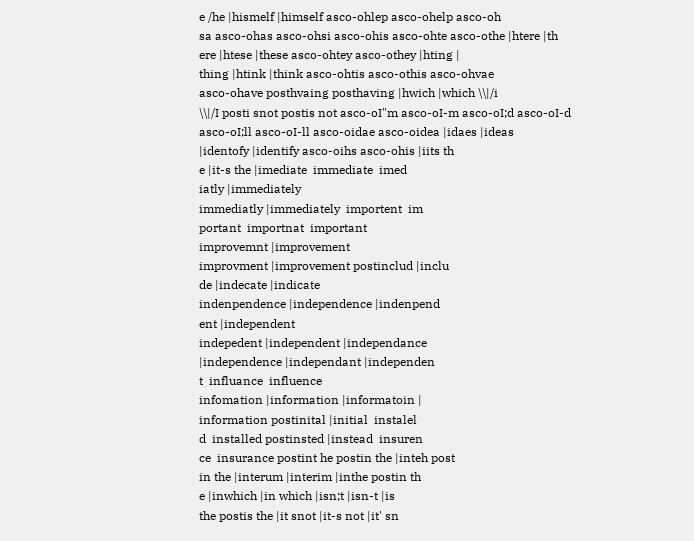e /he |hismelf |himself asco-ohlep asco-ohelp asco-oh
sa asco-ohas asco-ohsi asco-ohis asco-ohte asco-othe |htere |th
ere |htese |these asco-ohtey asco-othey |hting |
thing |htink |think asco-ohtis asco-othis asco-ohvae
asco-ohave posthvaing posthaving |hwich |which \\|/i
\\|/I posti snot postis not asco-oI"m asco-oI-m asco-oI;d asco-oI-d
asco-oI;ll asco-oI-ll asco-oidae asco-oidea |idaes |ideas
|identofy |identify asco-oihs asco-ohis |iits th
e |it-s the |imediate  immediate  imed
iatly |immediately
immediatly |immediately  importent  im
portant  importnat  important
improvemnt |improvement
improvment |improvement postinclud |inclu
de |indecate |indicate
indenpendence |independence |indenpend
ent |independent
indepedent |independent |independance
|independence |independant |independen
t  influance  influence
infomation |information |informatoin |
information postinital |initial  instalel
d  installed postinsted |instead  insuren
ce  insurance postint he postin the |inteh post
in the |interum |interim |inthe postin th
e |inwhich |in which |isn;t |isn-t |is
the postis the |it snot |it-s not |it' sn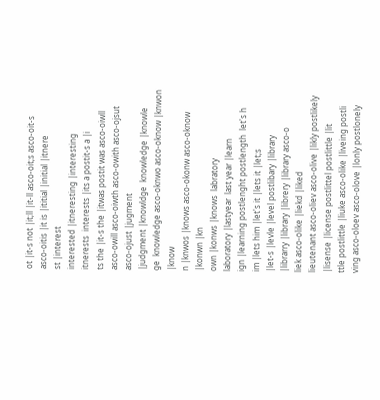ot |it-s not |it;ll |it-ll asco-oit;s asco-oit-s
asco-oitis |it is |ititial |initial |itnere
st |interest
interested |itneresting |interesting
itnerests  interests |its a postit-s a |i
ts the |it-s the |itwas postit was asco-oiwll
asco-owill asco-oiwth asco-owith asco-ojsut asco-ojust |jugment
|judgment |knowldge  knowledge |knowle
ge  knowledge asco-oknwo asco-oknow |knwon |know
n |knwos |knows asco-okonw asco-oknow |konwn |kn
own |konws |knows  labratory
laboratory |lastyear  last year |learn
ign |learning postlenght postlength  let's h
im |lets him |let's it |lets it |let;s
|let-s |levle |level postlibary |library
|librarry |library |librery |library asco-o
liek asco-olike |liekd |liked
lieutenant asco-oliev asco-olive |likly postlikely
|lisense |license postlittel postlittle |lit
ttle postlittle |liuke asco-olike |liveing postli
ving asco-oloev asco-olove |lonly postlonely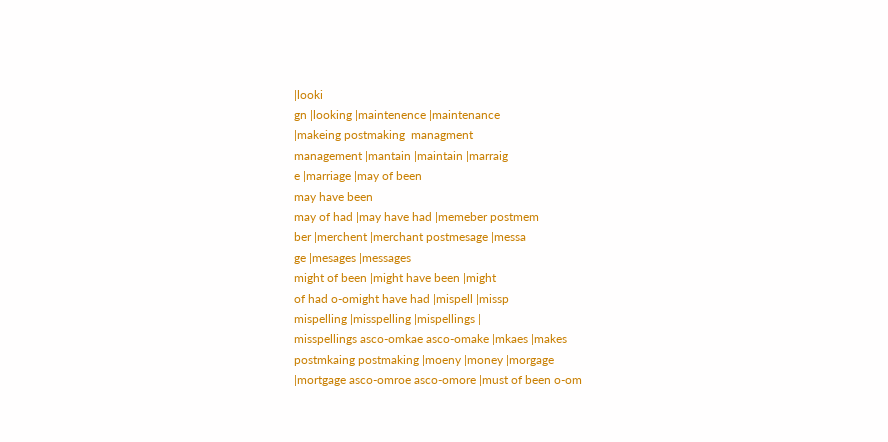|looki
gn |looking |maintenence |maintenance
|makeing postmaking  managment
management |mantain |maintain |marraig
e |marriage |may of been
may have been
may of had |may have had |memeber postmem
ber |merchent |merchant postmesage |messa
ge |mesages |messages
might of been |might have been |might
of had o-omight have had |mispell |missp
mispelling |misspelling |mispellings |
misspellings asco-omkae asco-omake |mkaes |makes
postmkaing postmaking |moeny |money |morgage
|mortgage asco-omroe asco-omore |must of been o-om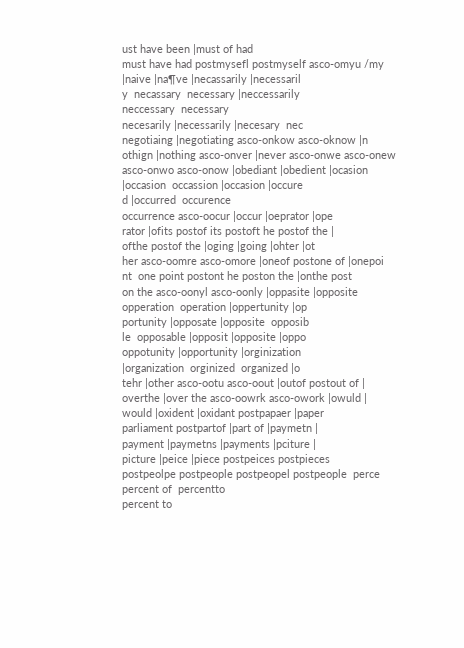ust have been |must of had
must have had postmysefl postmyself asco-omyu /my
|naive |na¶ve |necassarily |necessaril
y  necassary  necessary |neccessarily
neccessary  necessary
necesarily |necessarily |necesary  nec
negotiaing |negotiating asco-onkow asco-oknow |n
othign |nothing asco-onver |never asco-onwe asco-onew
asco-onwo asco-onow |obediant |obedient |ocasion
|occasion  occassion |occasion |occure
d |occurred  occurence
occurrence asco-oocur |occur |oeprator |ope
rator |ofits postof its postoft he postof the |
ofthe postof the |oging |going |ohter |ot
her asco-oomre asco-omore |oneof postone of |onepoi
nt  one point postont he poston the |onthe post
on the asco-oonyl asco-oonly |oppasite |opposite
opperation  operation |oppertunity |op
portunity |opposate |opposite  opposib
le  opposable |opposit |opposite |oppo
oppotunity |opportunity |orginization
|organization  orginized  organized |o
tehr |other asco-ootu asco-oout |outof postout of |
overthe |over the asco-oowrk asco-owork |owuld |
would |oxident |oxidant postpapaer |paper
parliament postpartof |part of |paymetn |
payment |paymetns |payments |pciture |
picture |peice |piece postpeices postpieces
postpeolpe postpeople postpeopel postpeople  perce
percent of  percentto
percent to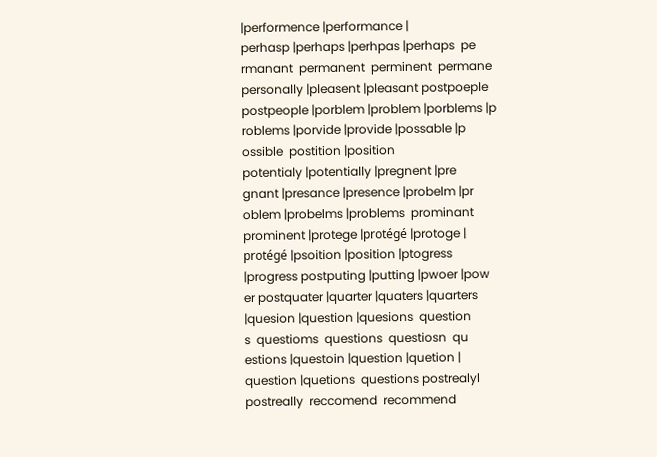|performence |performance |
perhasp |perhaps |perhpas |perhaps  pe
rmanant  permanent  perminent  permane
personally |pleasent |pleasant postpoeple
postpeople |porblem |problem |porblems |p
roblems |porvide |provide |possable |p
ossible  postition |position
potentialy |potentially |pregnent |pre
gnant |presance |presence |probelm |pr
oblem |probelms |problems  prominant
prominent |protege |protégé |protoge |
protégé |psoition |position |ptogress
|progress postputing |putting |pwoer |pow
er postquater |quarter |quaters |quarters
|quesion |question |quesions  question
s  questioms  questions  questiosn  qu
estions |questoin |question |quetion |
question |quetions  questions postrealyl
postreally  reccomend  recommend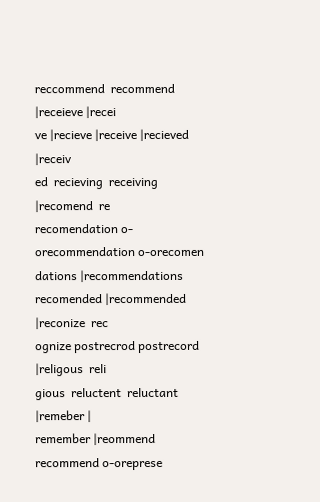reccommend  recommend |receieve |recei
ve |recieve |receive |recieved |receiv
ed  recieving  receiving |recomend  re
recomendation o-orecommendation o-orecomen
dations |recommendations
recomended |recommended |reconize  rec
ognize postrecrod postrecord |religous  reli
gious  reluctent  reluctant |remeber |
remember |reommend  recommend o-oreprese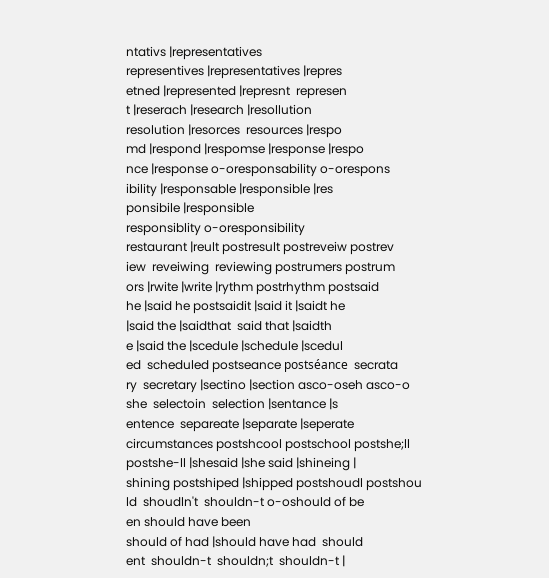ntativs |representatives
representives |representatives |repres
etned |represented |represnt  represen
t |reserach |research |resollution
resolution |resorces  resources |respo
md |respond |respomse |response |respo
nce |response o-oresponsability o-orespons
ibility |responsable |responsible |res
ponsibile |responsible
responsiblity o-oresponsibility
restaurant |reult postresult postreveiw postrev
iew  reveiwing  reviewing postrumers postrum
ors |rwite |write |rythm postrhythm postsaid
he |said he postsaidit |said it |saidt he
|said the |saidthat  said that |saidth
e |said the |scedule |schedule |scedul
ed  scheduled postseance postséance  secrata
ry  secretary |sectino |section asco-oseh asco-o
she  selectoin  selection |sentance |s
entence  separeate |separate |seperate
circumstances postshcool postschool postshe;ll
postshe-ll |shesaid |she said |shineing |
shining postshiped |shipped postshoudl postshou
ld  shoudln't  shouldn-t o-oshould of be
en should have been
should of had |should have had  should
ent  shouldn-t  shouldn;t  shouldn-t |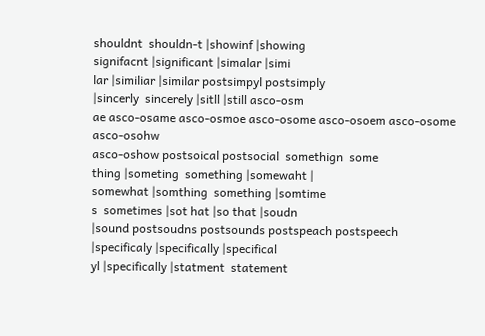shouldnt  shouldn-t |showinf |showing
signifacnt |significant |simalar |simi
lar |similiar |similar postsimpyl postsimply
|sincerly  sincerely |sitll |still asco-osm
ae asco-osame asco-osmoe asco-osome asco-osoem asco-osome asco-osohw
asco-oshow postsoical postsocial  somethign  some
thing |someting  something |somewaht |
somewhat |somthing  something |somtime
s  sometimes |sot hat |so that |soudn
|sound postsoudns postsounds postspeach postspeech
|specificaly |specifically |specifical
yl |specifically |statment  statement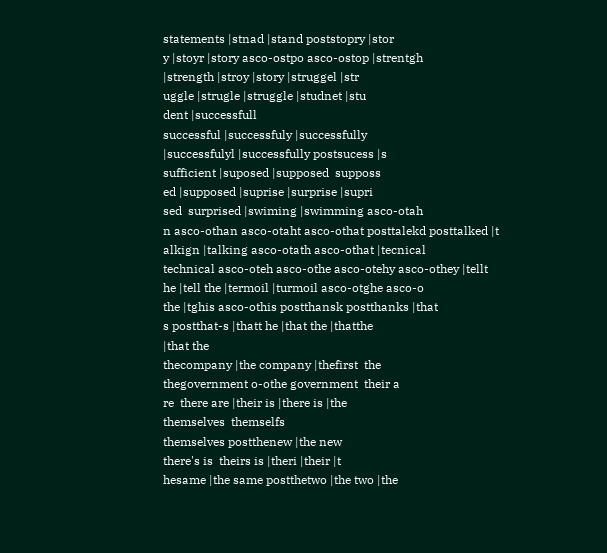statements |stnad |stand poststopry |stor
y |stoyr |story asco-ostpo asco-ostop |strentgh
|strength |stroy |story |struggel |str
uggle |strugle |struggle |studnet |stu
dent |successfull
successful |successfuly |successfully
|successfulyl |successfully postsucess |s
sufficient |suposed |supposed  supposs
ed |supposed |suprise |surprise |supri
sed  surprised |swiming |swimming asco-otah
n asco-othan asco-otaht asco-othat posttalekd posttalked |t
alkign |talking asco-otath asco-othat |tecnical
technical asco-oteh asco-othe asco-otehy asco-othey |tellt
he |tell the |termoil |turmoil asco-otghe asco-o
the |tghis asco-othis postthansk postthanks |that
s postthat-s |thatt he |that the |thatthe
|that the
thecompany |the company |thefirst  the
thegovernment o-othe government  their a
re  there are |their is |there is |the
themselves  themselfs
themselves postthenew |the new
there's is  theirs is |theri |their |t
hesame |the same postthetwo |the two |the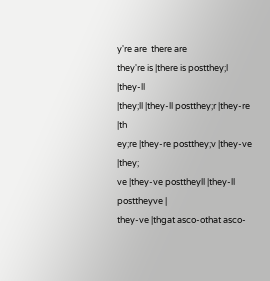y're are  there are
they're is |there is postthey;l |they-ll
|they;ll |they-ll postthey;r |they-re |th
ey;re |they-re postthey;v |they-ve |they;
ve |they-ve posttheyll |they-ll posttheyve |
they-ve |thgat asco-othat asco-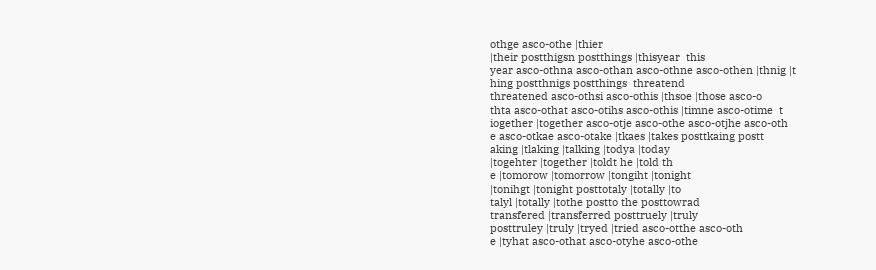othge asco-othe |thier
|their postthigsn postthings |thisyear  this
year asco-othna asco-othan asco-othne asco-othen |thnig |t
hing postthnigs postthings  threatend
threatened asco-othsi asco-othis |thsoe |those asco-o
thta asco-othat asco-otihs asco-othis |timne asco-otime  t
iogether |together asco-otje asco-othe asco-otjhe asco-oth
e asco-otkae asco-otake |tkaes |takes posttkaing postt
aking |tlaking |talking |todya |today
|togehter |together |toldt he |told th
e |tomorow |tomorrow |tongiht |tonight
|tonihgt |tonight posttotaly |totally |to
talyl |totally |tothe postto the posttowrad
transfered |transferred posttruely |truly
posttruley |truly |tryed |tried asco-otthe asco-oth
e |tyhat asco-othat asco-otyhe asco-othe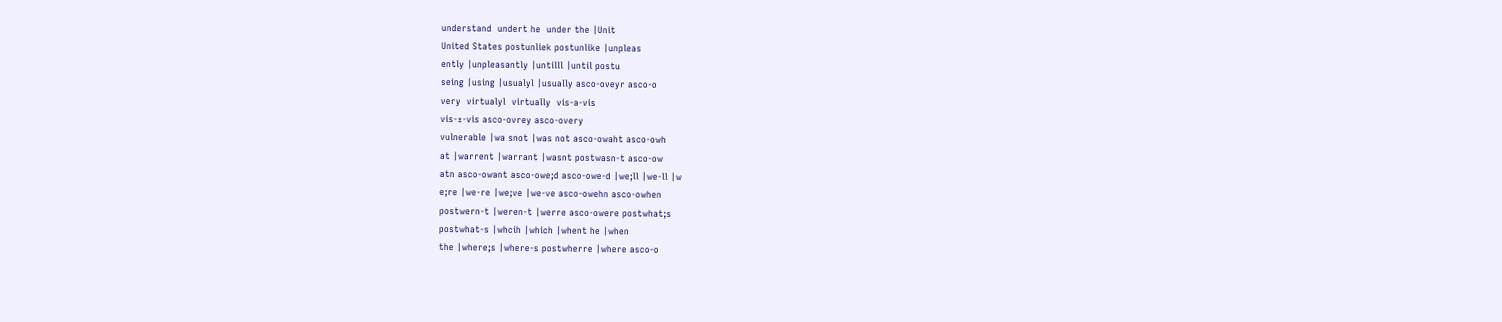understand  undert he  under the |Unit
United States postunliek postunlike |unpleas
ently |unpleasantly |untilll |until postu
seing |using |usualyl |usually asco-oveyr asco-o
very  virtualyl  virtually  vis-a-vis
vis-±-vis asco-ovrey asco-overy
vulnerable |wa snot |was not asco-owaht asco-owh
at |warrent |warrant |wasnt postwasn-t asco-ow
atn asco-owant asco-owe;d asco-owe-d |we;ll |we-ll |w
e;re |we-re |we;ve |we-ve asco-owehn asco-owhen
postwern-t |weren-t |werre asco-owere postwhat;s
postwhat-s |whcih |which |whent he |when
the |where;s |where-s postwherre |where asco-o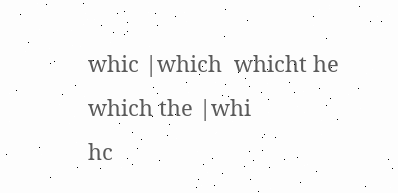whic |which  whicht he  which the |whi
hc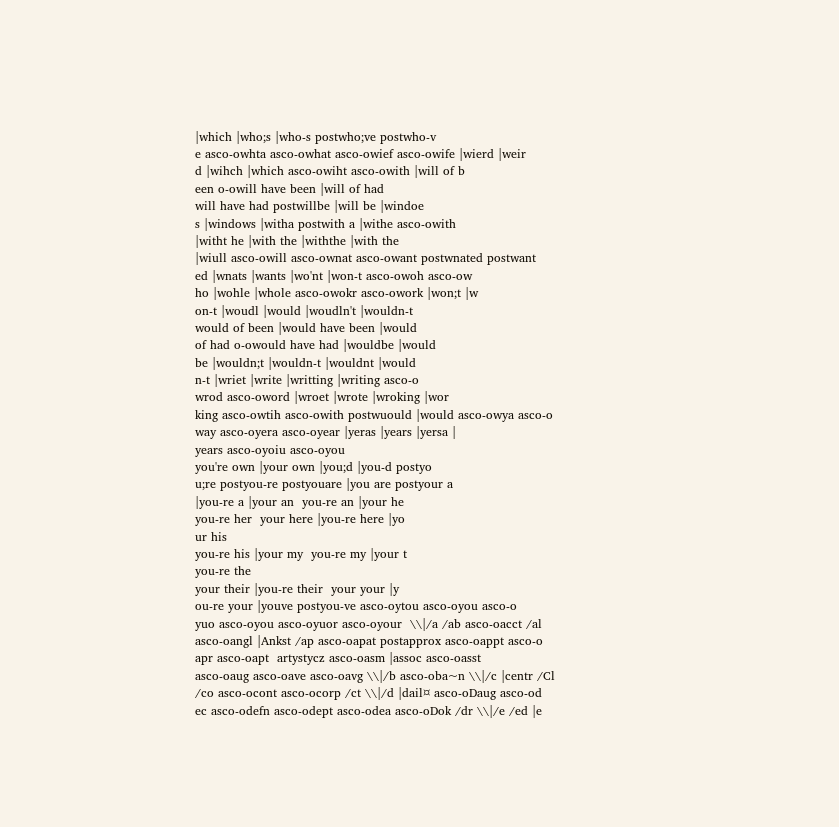|which |who;s |who-s postwho;ve postwho-v
e asco-owhta asco-owhat asco-owief asco-owife |wierd |weir
d |wihch |which asco-owiht asco-owith |will of b
een o-owill have been |will of had
will have had postwillbe |will be |windoe
s |windows |witha postwith a |withe asco-owith
|witht he |with the |withthe |with the
|wiull asco-owill asco-ownat asco-owant postwnated postwant
ed |wnats |wants |wo'nt |won-t asco-owoh asco-ow
ho |wohle |whole asco-owokr asco-owork |won;t |w
on-t |woudl |would |woudln't |wouldn-t
would of been |would have been |would
of had o-owould have had |wouldbe |would
be |wouldn;t |wouldn-t |wouldnt |would
n-t |wriet |write |writting |writing asco-o
wrod asco-oword |wroet |wrote |wroking |wor
king asco-owtih asco-owith postwuould |would asco-owya asco-o
way asco-oyera asco-oyear |yeras |years |yersa |
years asco-oyoiu asco-oyou
you're own |your own |you;d |you-d postyo
u;re postyou-re postyouare |you are postyour a
|you-re a |your an  you-re an |your he
you-re her  your here |you-re here |yo
ur his
you-re his |your my  you-re my |your t
you-re the
your their |you-re their  your your |y
ou-re your |youve postyou-ve asco-oytou asco-oyou asco-o
yuo asco-oyou asco-oyuor asco-oyour  \\|/a /ab asco-oacct /al
asco-oangl |Ankst /ap asco-oapat postapprox asco-oappt asco-o
apr asco-oapt  artystycz asco-oasm |assoc asco-oasst
asco-oaug asco-oave asco-oavg \\|/b asco-oba~n \\|/c |centr /Cl
/co asco-ocont asco-ocorp /ct \\|/d |dail¤ asco-oDaug asco-od
ec asco-odefn asco-odept asco-odea asco-oDok /dr \\|/e /ed |e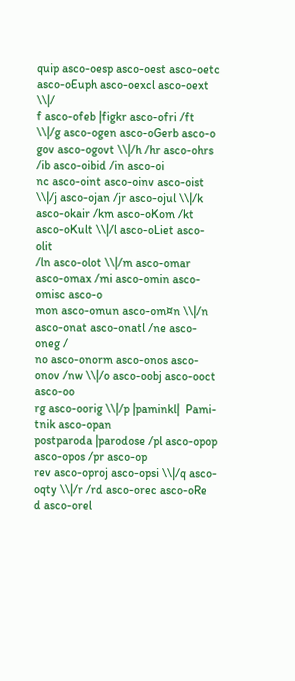quip asco-oesp asco-oest asco-oetc asco-oEuph asco-oexcl asco-oext \\|/
f asco-ofeb |figkr asco-ofri /ft \\|/g asco-ogen asco-oGerb asco-o
gov asco-ogovt \\|/h /hr asco-ohrs /ib asco-oibid /in asco-oi
nc asco-oint asco-oinv asco-oist \\|/j asco-ojan /jr asco-ojul \\|/k
asco-okair /km asco-oKom /kt asco-oKult \\|/l asco-oLiet asco-olit
/ln asco-olot \\|/m asco-omar asco-omax /mi asco-omin asco-omisc asco-o
mon asco-omun asco-om¤n \\|/n asco-onat asco-onatl /ne asco-oneg /
no asco-onorm asco-onos asco-onov /nw \\|/o asco-oobj asco-ooct asco-oo
rg asco-oorig \\|/p |paminkl|  Pami-tnik asco-opan
postparoda |parodose /pl asco-opop asco-opos /pr asco-op
rev asco-oproj asco-opsi \\|/q asco-oqty \\|/r /rd asco-orec asco-oRe
d asco-orel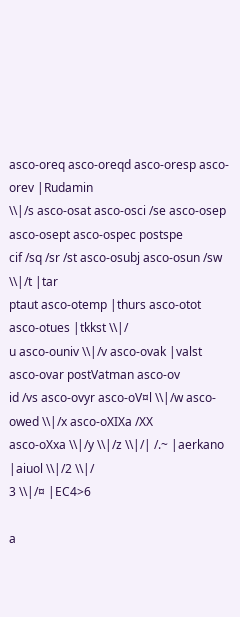asco-oreq asco-oreqd asco-oresp asco-orev |Rudamin
\\|/s asco-osat asco-osci /se asco-osep asco-osept asco-ospec postspe
cif /sq /sr /st asco-osubj asco-osun /sw \\|/t |tar
ptaut asco-otemp |thurs asco-otot asco-otues |tkkst \\|/
u asco-ouniv \\|/v asco-ovak |valst asco-ovar postVatman asco-ov
id /vs asco-ovyr asco-oV¤l \\|/w asco-owed \\|/x asco-oXIXa /XX
asco-oXxa \\|/y \\|/z \\|/| /.~ |aerkano |aiuol \\|/2 \\|/
3 \\|/¤ |EC4>6

a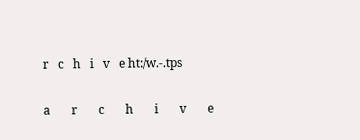r   c   h   i   v   e ht:/w.-.tps

a       r       c       h       i       v       e